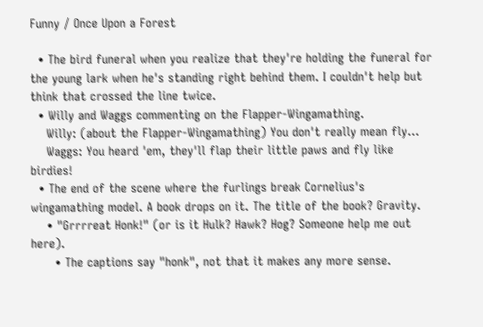Funny / Once Upon a Forest

  • The bird funeral when you realize that they're holding the funeral for the young lark when he's standing right behind them. I couldn't help but think that crossed the line twice.
  • Willy and Waggs commenting on the Flapper-Wingamathing.
    Willy: (about the Flapper-Wingamathing) You don't really mean fly...
    Waggs: You heard 'em, they'll flap their little paws and fly like birdies!
  • The end of the scene where the furlings break Cornelius's wingamathing model. A book drops on it. The title of the book? Gravity.
    • "Grrrreat Honk!" (or is it Hulk? Hawk? Hog? Someone help me out here).
      • The captions say "honk", not that it makes any more sense.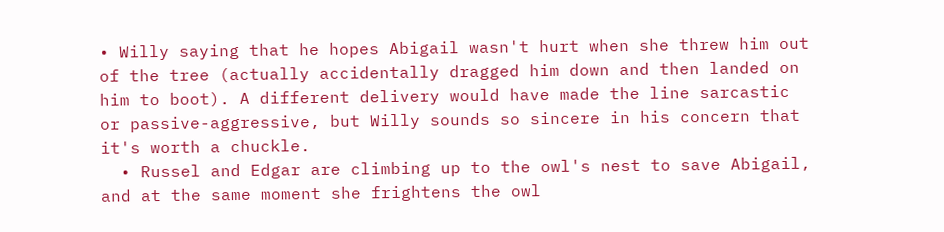• Willy saying that he hopes Abigail wasn't hurt when she threw him out of the tree (actually accidentally dragged him down and then landed on him to boot). A different delivery would have made the line sarcastic or passive-aggressive, but Willy sounds so sincere in his concern that it's worth a chuckle.
  • Russel and Edgar are climbing up to the owl's nest to save Abigail, and at the same moment she frightens the owl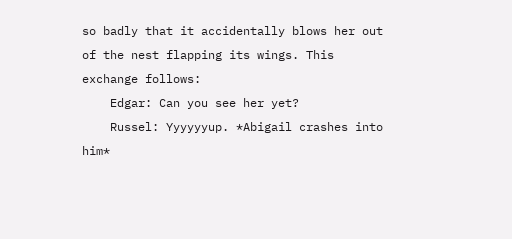so badly that it accidentally blows her out of the nest flapping its wings. This exchange follows:
    Edgar: Can you see her yet?
    Russel: Yyyyyyup. *Abigail crashes into him*